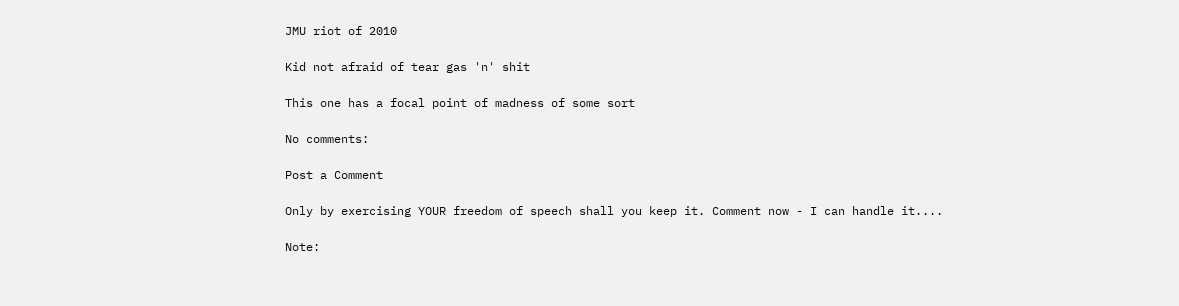JMU riot of 2010

Kid not afraid of tear gas 'n' shit

This one has a focal point of madness of some sort

No comments:

Post a Comment

Only by exercising YOUR freedom of speech shall you keep it. Comment now - I can handle it....

Note: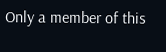Only a member of this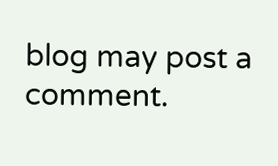blog may post a comment.